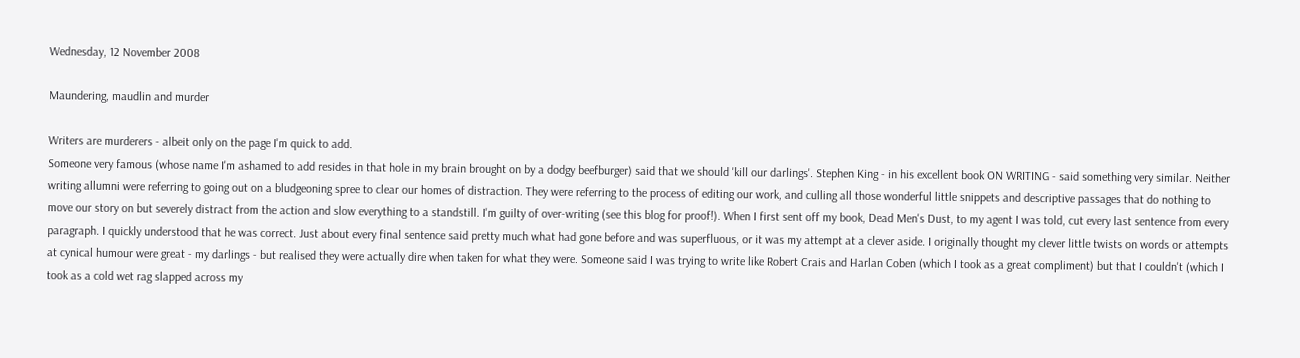Wednesday, 12 November 2008

Maundering, maudlin and murder

Writers are murderers - albeit only on the page I'm quick to add.
Someone very famous (whose name I'm ashamed to add resides in that hole in my brain brought on by a dodgy beefburger) said that we should 'kill our darlings'. Stephen King - in his excellent book ON WRITING - said something very similar. Neither writing allumni were referring to going out on a bludgeoning spree to clear our homes of distraction. They were referring to the process of editing our work, and culling all those wonderful little snippets and descriptive passages that do nothing to move our story on but severely distract from the action and slow everything to a standstill. I'm guilty of over-writing (see this blog for proof!). When I first sent off my book, Dead Men's Dust, to my agent I was told, cut every last sentence from every paragraph. I quickly understood that he was correct. Just about every final sentence said pretty much what had gone before and was superfluous, or it was my attempt at a clever aside. I originally thought my clever little twists on words or attempts at cynical humour were great - my darlings - but realised they were actually dire when taken for what they were. Someone said I was trying to write like Robert Crais and Harlan Coben (which I took as a great compliment) but that I couldn't (which I took as a cold wet rag slapped across my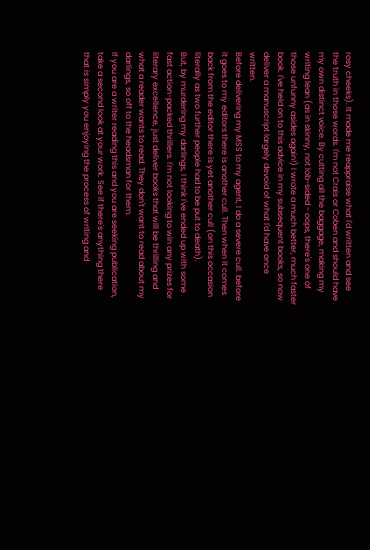rosy cheeks). It made me reappraise what I'd written and see the truth in those words. I'm not Crais or Coben and should have my own distinct voice. By cutting all the baggage, making my writing lean (as in skinny, not lob-sided - oops, there's one of those unfunny asides again!) I wrote a much better, much faster book. I've held on to this advice in my subsequent books, so now deliver a manuscript largely devoid of what I'd have once written.
Before delivering my MSS to my agent, I do a severe cull. before it goes to my editors there is another cull. Then when it comes back from the editor there is yet another cull (on this occasion literally as two further people had to be put to death).
But, by murdering my darlings, I think I've ended up with some fast action-packed thrillers. I'm not looking to win any prizes for literary excellence, just deliver books that will be thrilling and what a reader wants to read. They don't want to read about my darlings, so off to the headsman for them.
If you are a writer reading this and you are seeking publication, take a second look at your work. See if there's anything there that is simply you enjoying the process of writing and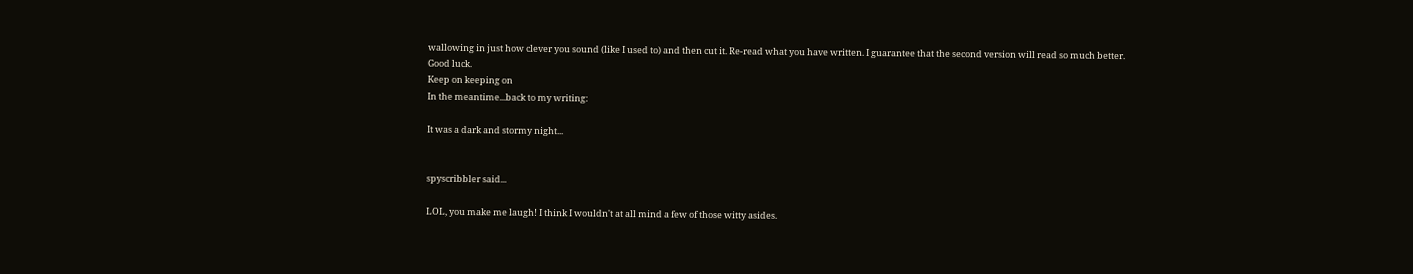wallowing in just how clever you sound (like I used to) and then cut it. Re-read what you have written. I guarantee that the second version will read so much better.
Good luck.
Keep on keeping on
In the meantime...back to my writing:

It was a dark and stormy night...


spyscribbler said...

LOL, you make me laugh! I think I wouldn't at all mind a few of those witty asides.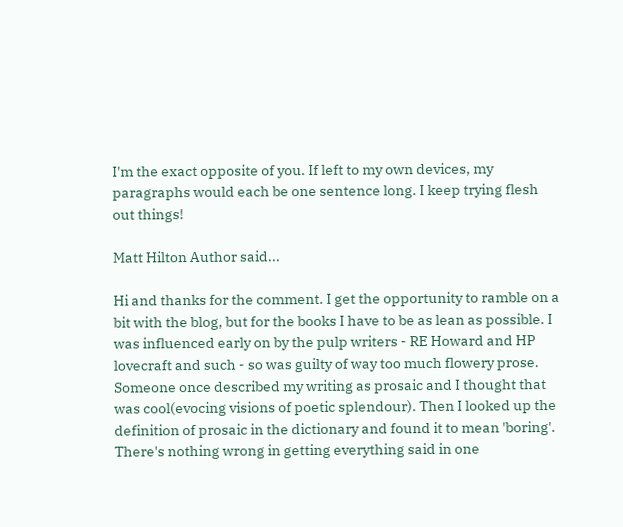I'm the exact opposite of you. If left to my own devices, my paragraphs would each be one sentence long. I keep trying flesh out things!

Matt Hilton Author said...

Hi and thanks for the comment. I get the opportunity to ramble on a bit with the blog, but for the books I have to be as lean as possible. I was influenced early on by the pulp writers - RE Howard and HP lovecraft and such - so was guilty of way too much flowery prose. Someone once described my writing as prosaic and I thought that was cool(evocing visions of poetic splendour). Then I looked up the definition of prosaic in the dictionary and found it to mean 'boring'.
There's nothing wrong in getting everything said in one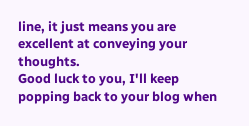line, it just means you are excellent at conveying your thoughts.
Good luck to you, I'll keep popping back to your blog when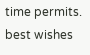time permits.
best wishes